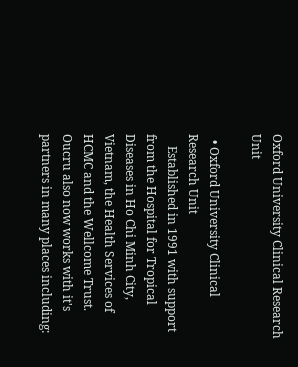Oxford University Clinical Research Unit

  • Oxford University Clinical Research Unit
    Established in 1991 with support from the Hospital for Tropical Diseases in Ho Chi Minh City, Vietnam, the Health Services of HCMC and the Wellcome Trust. Oucru also now works with it's partners in many places including: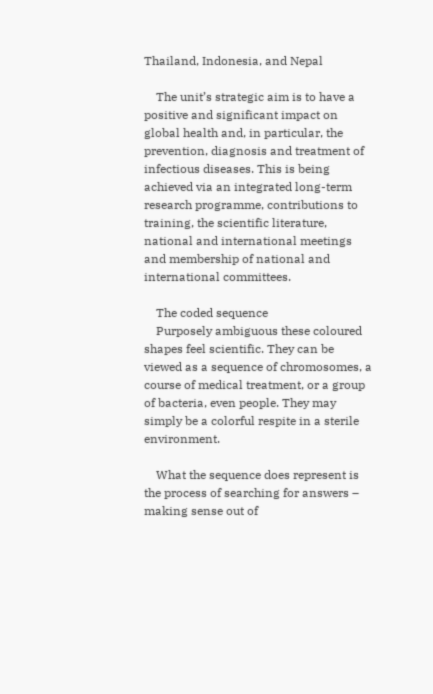Thailand, Indonesia, and Nepal

    The unit’s strategic aim is to have a positive and significant impact on global health and, in particular, the prevention, diagnosis and treatment of infectious diseases. This is being achieved via an integrated long-term research programme, contributions to training, the scientific literature, national and international meetings and membership of national and international committees.

    The coded sequence
    Purposely ambiguous these coloured shapes feel scientific. They can be viewed as a sequence of chromosomes, a course of medical treatment, or a group of bacteria, even people. They may simply be a colorful respite in a sterile environment.

    What the sequence does represent is the process of searching for answers – making sense out of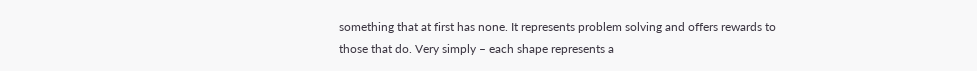something that at first has none. It represents problem solving and offers rewards to those that do. Very simply – each shape represents a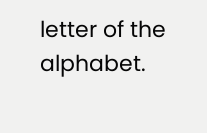letter of the alphabet.